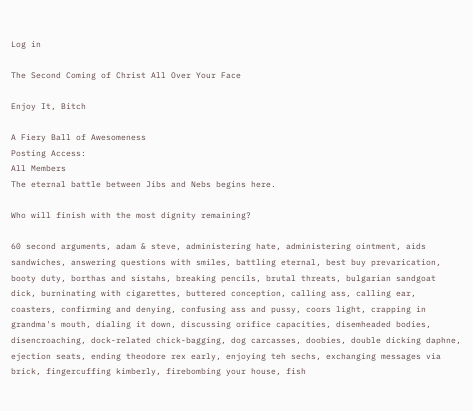Log in

The Second Coming of Christ All Over Your Face

Enjoy It, Bitch

A Fiery Ball of Awesomeness
Posting Access:
All Members
The eternal battle between Jibs and Nebs begins here.

Who will finish with the most dignity remaining?

60 second arguments, adam & steve, administering hate, administering ointment, aids sandwiches, answering questions with smiles, battling eternal, best buy prevarication, booty duty, borthas and sistahs, breaking pencils, brutal threats, bulgarian sandgoat dick, burninating with cigarettes, buttered conception, calling ass, calling ear, coasters, confirming and denying, confusing ass and pussy, coors light, crapping in grandma's mouth, dialing it down, discussing orifice capacities, disemheaded bodies, disencroaching, dock-related chick-bagging, dog carcasses, doobies, double dicking daphne, ejection seats, ending theodore rex early, enjoying teh sechs, exchanging messages via brick, fingercuffing kimberly, firebombing your house, fish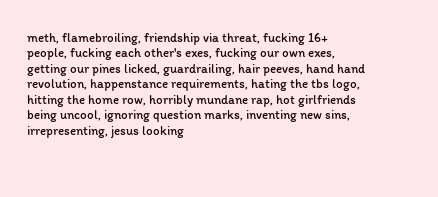meth, flamebroiling, friendship via threat, fucking 16+ people, fucking each other's exes, fucking our own exes, getting our pines licked, guardrailing, hair peeves, hand hand revolution, happenstance requirements, hating the tbs logo, hitting the home row, horribly mundane rap, hot girlfriends being uncool, ignoring question marks, inventing new sins, irrepresenting, jesus looking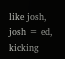like josh, josh = ed, kicking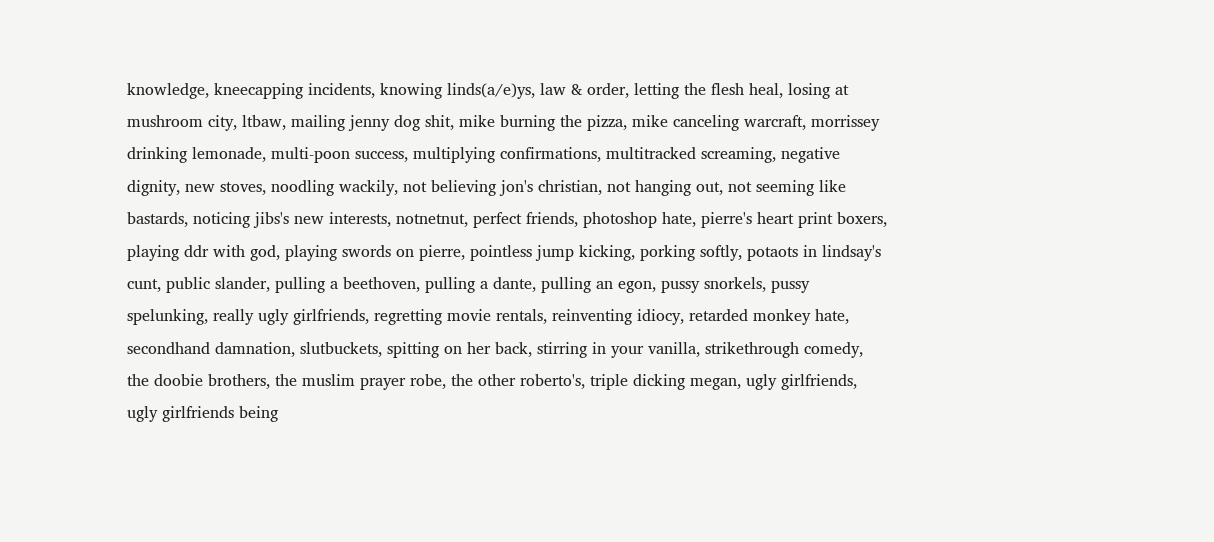knowledge, kneecapping incidents, knowing linds(a/e)ys, law & order, letting the flesh heal, losing at mushroom city, ltbaw, mailing jenny dog shit, mike burning the pizza, mike canceling warcraft, morrissey drinking lemonade, multi-poon success, multiplying confirmations, multitracked screaming, negative dignity, new stoves, noodling wackily, not believing jon's christian, not hanging out, not seeming like bastards, noticing jibs's new interests, notnetnut, perfect friends, photoshop hate, pierre's heart print boxers, playing ddr with god, playing swords on pierre, pointless jump kicking, porking softly, potaots in lindsay's cunt, public slander, pulling a beethoven, pulling a dante, pulling an egon, pussy snorkels, pussy spelunking, really ugly girlfriends, regretting movie rentals, reinventing idiocy, retarded monkey hate, secondhand damnation, slutbuckets, spitting on her back, stirring in your vanilla, strikethrough comedy, the doobie brothers, the muslim prayer robe, the other roberto's, triple dicking megan, ugly girlfriends, ugly girlfriends being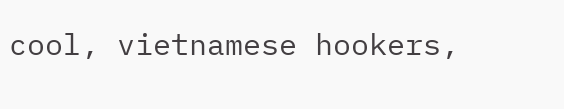cool, vietnamese hookers,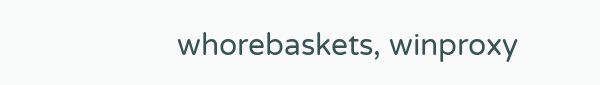whorebaskets, winproxy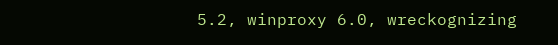5.2, winproxy 6.0, wreckognizing